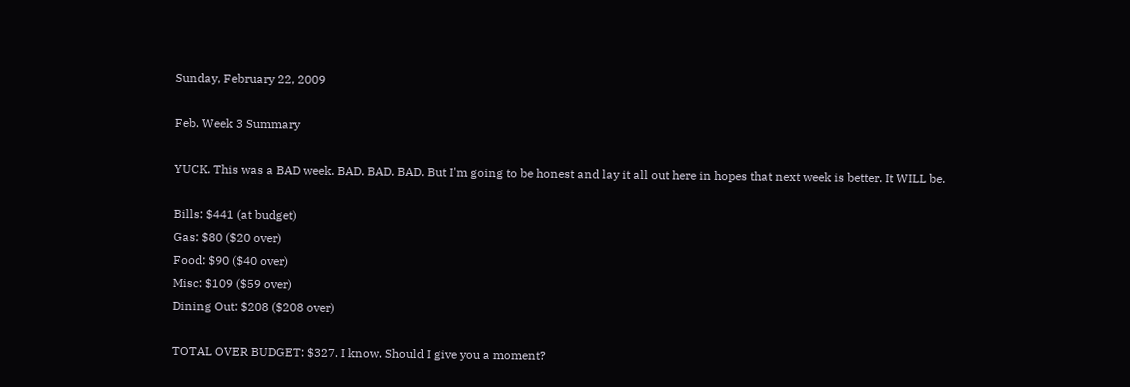Sunday, February 22, 2009

Feb. Week 3 Summary

YUCK. This was a BAD week. BAD. BAD. BAD. But I'm going to be honest and lay it all out here in hopes that next week is better. It WILL be.

Bills: $441 (at budget)
Gas: $80 ($20 over)
Food: $90 ($40 over)
Misc: $109 ($59 over)
Dining Out: $208 ($208 over)

TOTAL OVER BUDGET: $327. I know. Should I give you a moment?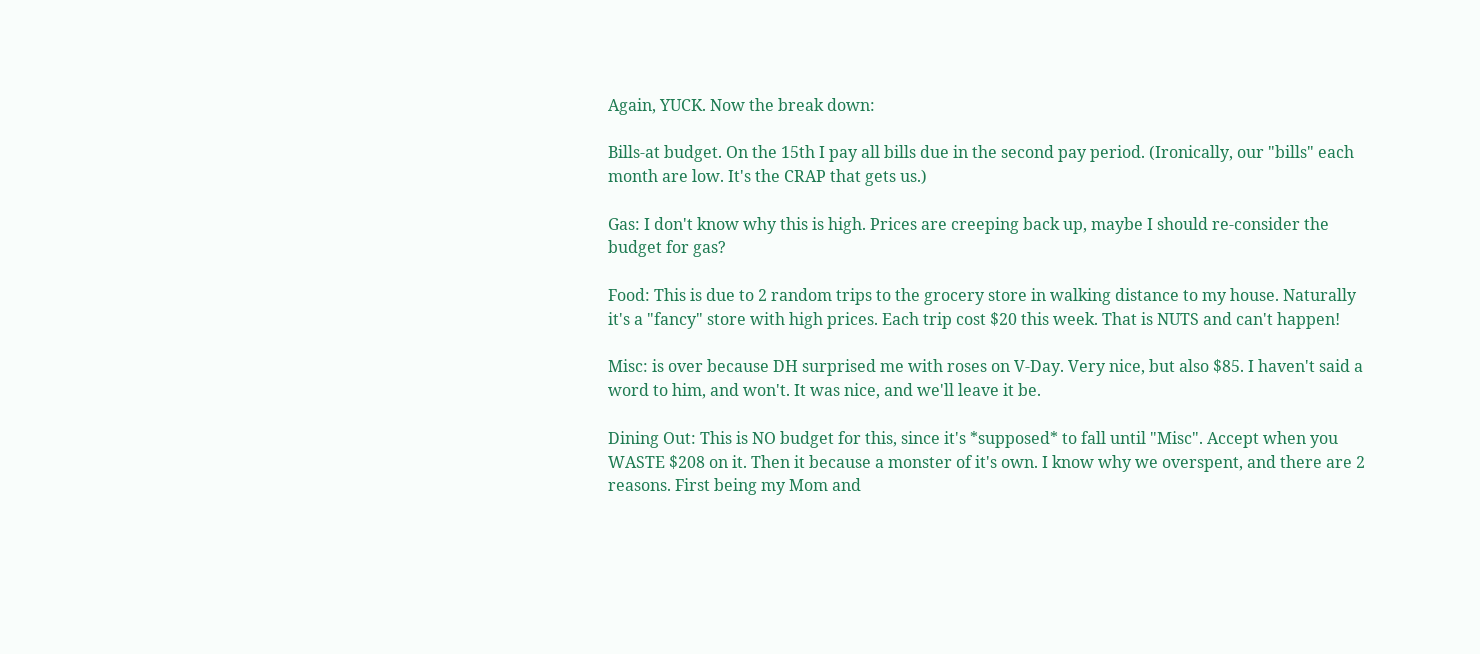Again, YUCK. Now the break down:

Bills-at budget. On the 15th I pay all bills due in the second pay period. (Ironically, our "bills" each month are low. It's the CRAP that gets us.)

Gas: I don't know why this is high. Prices are creeping back up, maybe I should re-consider the budget for gas?

Food: This is due to 2 random trips to the grocery store in walking distance to my house. Naturally it's a "fancy" store with high prices. Each trip cost $20 this week. That is NUTS and can't happen!

Misc: is over because DH surprised me with roses on V-Day. Very nice, but also $85. I haven't said a word to him, and won't. It was nice, and we'll leave it be.

Dining Out: This is NO budget for this, since it's *supposed* to fall until "Misc". Accept when you WASTE $208 on it. Then it because a monster of it's own. I know why we overspent, and there are 2 reasons. First being my Mom and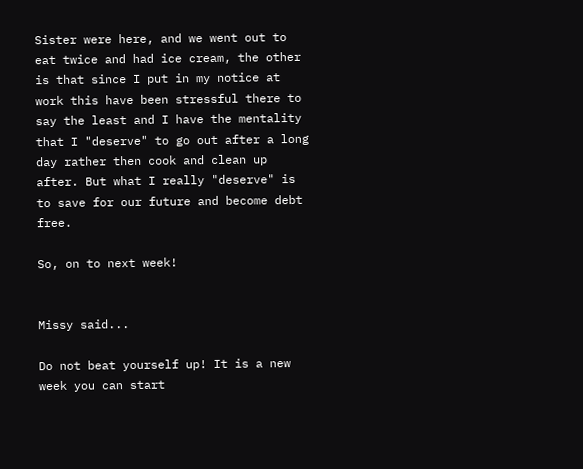Sister were here, and we went out to eat twice and had ice cream, the other is that since I put in my notice at work this have been stressful there to say the least and I have the mentality that I "deserve" to go out after a long day rather then cook and clean up after. But what I really "deserve" is to save for our future and become debt free.

So, on to next week!


Missy said...

Do not beat yourself up! It is a new week you can start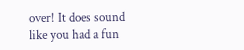over! It does sound like you had a fun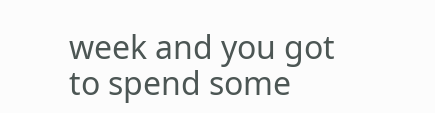week and you got to spend some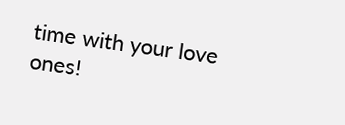time with your love ones!